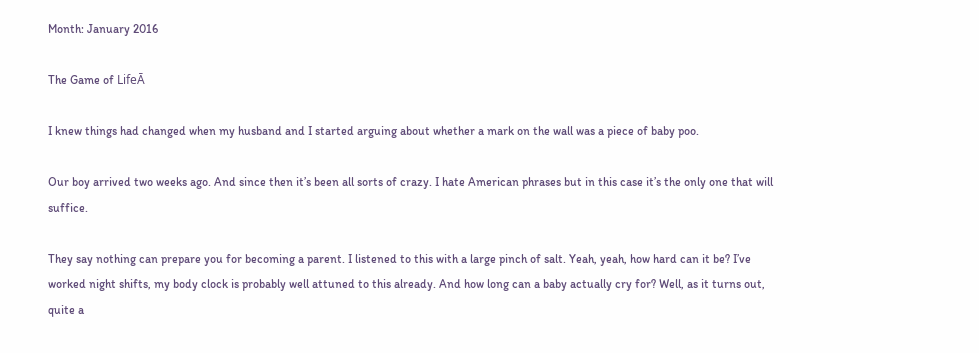Month: January 2016

The Game of LifeĀ

I knew things had changed when my husband and I started arguing about whether a mark on the wall was a piece of baby poo.

Our boy arrived two weeks ago. And since then it’s been all sorts of crazy. I hate American phrases but in this case it’s the only one that will suffice.

They say nothing can prepare you for becoming a parent. I listened to this with a large pinch of salt. Yeah, yeah, how hard can it be? I’ve worked night shifts, my body clock is probably well attuned to this already. And how long can a baby actually cry for? Well, as it turns out, quite a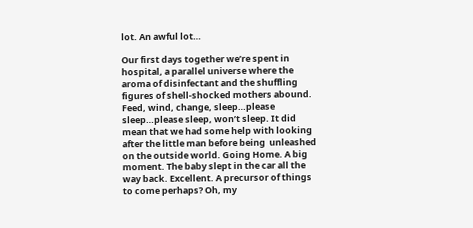lot. An awful lot…

Our first days together we’re spent in hospital, a parallel universe where the aroma of disinfectant and the shuffling figures of shell-shocked mothers abound. Feed, wind, change, sleep…please sleep…please sleep, won’t sleep. It did mean that we had some help with looking after the little man before being  unleashed on the outside world. Going Home. A big moment. The baby slept in the car all the way back. Excellent. A precursor of things to come perhaps? Oh, my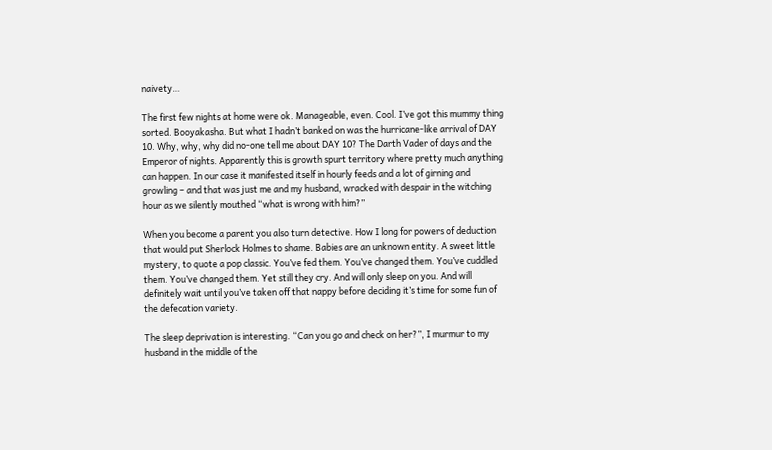naivety…

The first few nights at home were ok. Manageable, even. Cool. I’ve got this mummy thing sorted. Booyakasha. But what I hadn’t banked on was the hurricane-like arrival of DAY 10. Why, why, why did no-one tell me about DAY 10? The Darth Vader of days and the Emperor of nights. Apparently this is growth spurt territory where pretty much anything can happen. In our case it manifested itself in hourly feeds and a lot of girning and growling – and that was just me and my husband, wracked with despair in the witching hour as we silently mouthed “what is wrong with him?”

When you become a parent you also turn detective. How I long for powers of deduction that would put Sherlock Holmes to shame. Babies are an unknown entity. A sweet little mystery, to quote a pop classic. You’ve fed them. You’ve changed them. You’ve cuddled them. You’ve changed them. Yet still they cry. And will only sleep on you. And will definitely wait until you’ve taken off that nappy before deciding it’s time for some fun of the defecation variety.

The sleep deprivation is interesting. “Can you go and check on her?”, I murmur to my husband in the middle of the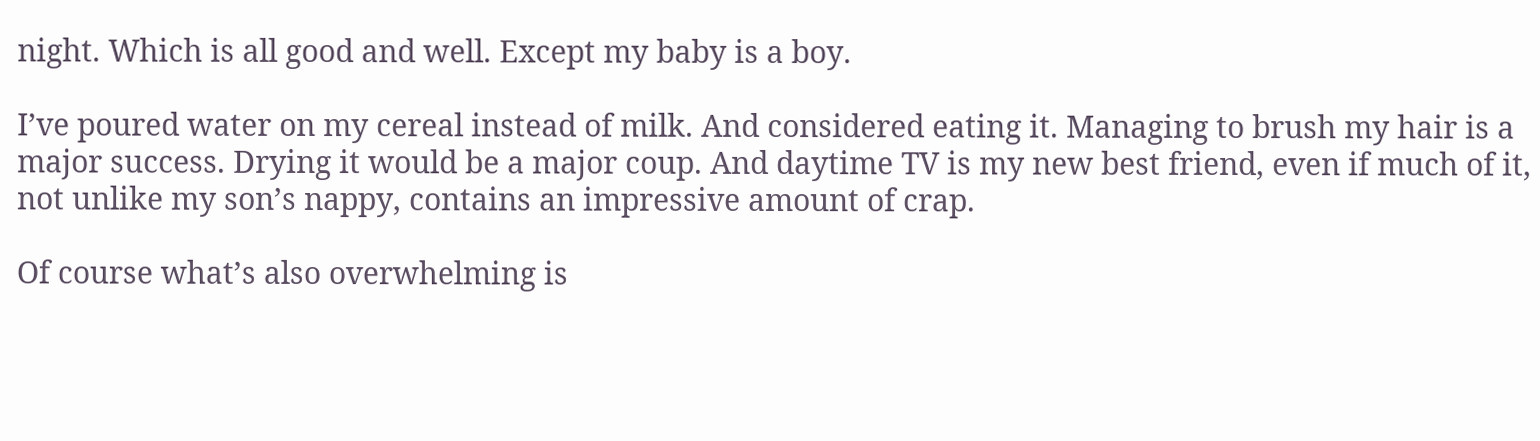night. Which is all good and well. Except my baby is a boy.

I’ve poured water on my cereal instead of milk. And considered eating it. Managing to brush my hair is a major success. Drying it would be a major coup. And daytime TV is my new best friend, even if much of it, not unlike my son’s nappy, contains an impressive amount of crap.

Of course what’s also overwhelming is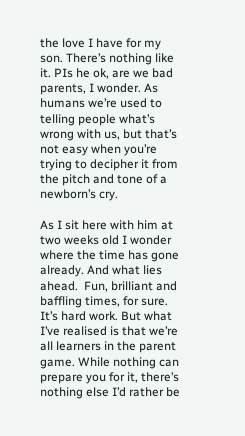the love I have for my son. There’s nothing like it. PIs he ok, are we bad parents, I wonder. As humans we’re used to telling people what’s wrong with us, but that’s not easy when you’re trying to decipher it from the pitch and tone of a newborn’s cry.

As I sit here with him at two weeks old I wonder where the time has gone already. And what lies ahead.  Fun, brilliant and baffling times, for sure. It’s hard work. But what I’ve realised is that we’re all learners in the parent game. While nothing can prepare you for it, there’s nothing else I’d rather be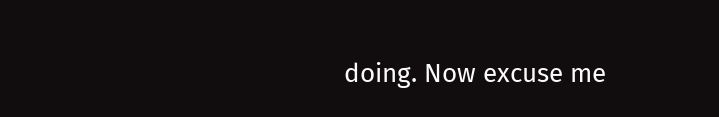doing. Now excuse me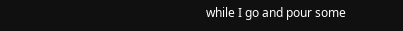while I go and pour some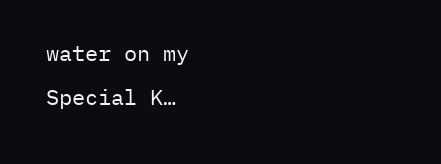water on my Special K…